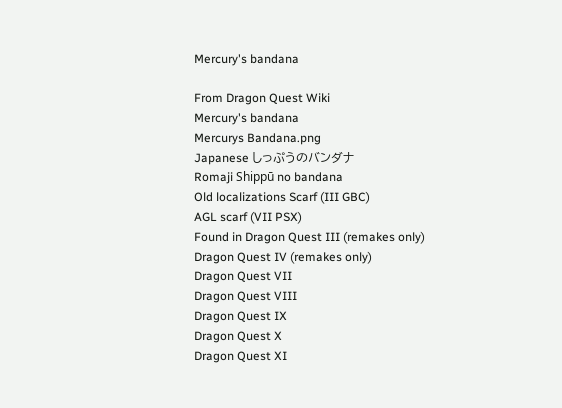Mercury's bandana

From Dragon Quest Wiki
Mercury's bandana
Mercurys Bandana.png
Japanese しっぷうのバンダナ
Romaji Shippū no bandana
Old localizations Scarf (III GBC)
AGL scarf (VII PSX)
Found in Dragon Quest III (remakes only)
Dragon Quest IV (remakes only)
Dragon Quest VII
Dragon Quest VIII
Dragon Quest IX
Dragon Quest X
Dragon Quest XI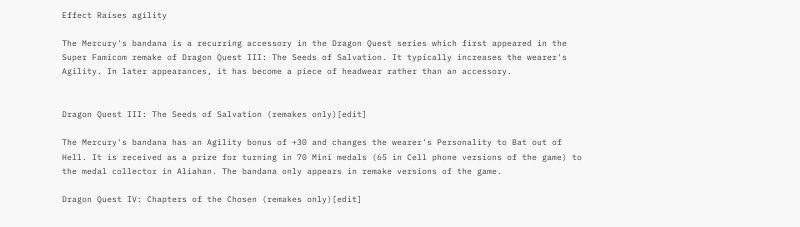Effect Raises agility

The Mercury's bandana is a recurring accessory in the Dragon Quest series which first appeared in the Super Famicom remake of Dragon Quest III: The Seeds of Salvation. It typically increases the wearer's Agility. In later appearances, it has become a piece of headwear rather than an accessory.


Dragon Quest III: The Seeds of Salvation (remakes only)[edit]

The Mercury's bandana has an Agility bonus of +30 and changes the wearer's Personality to Bat out of Hell. It is received as a prize for turning in 70 Mini medals (65 in Cell phone versions of the game) to the medal collector in Aliahan. The bandana only appears in remake versions of the game.

Dragon Quest IV: Chapters of the Chosen (remakes only)[edit]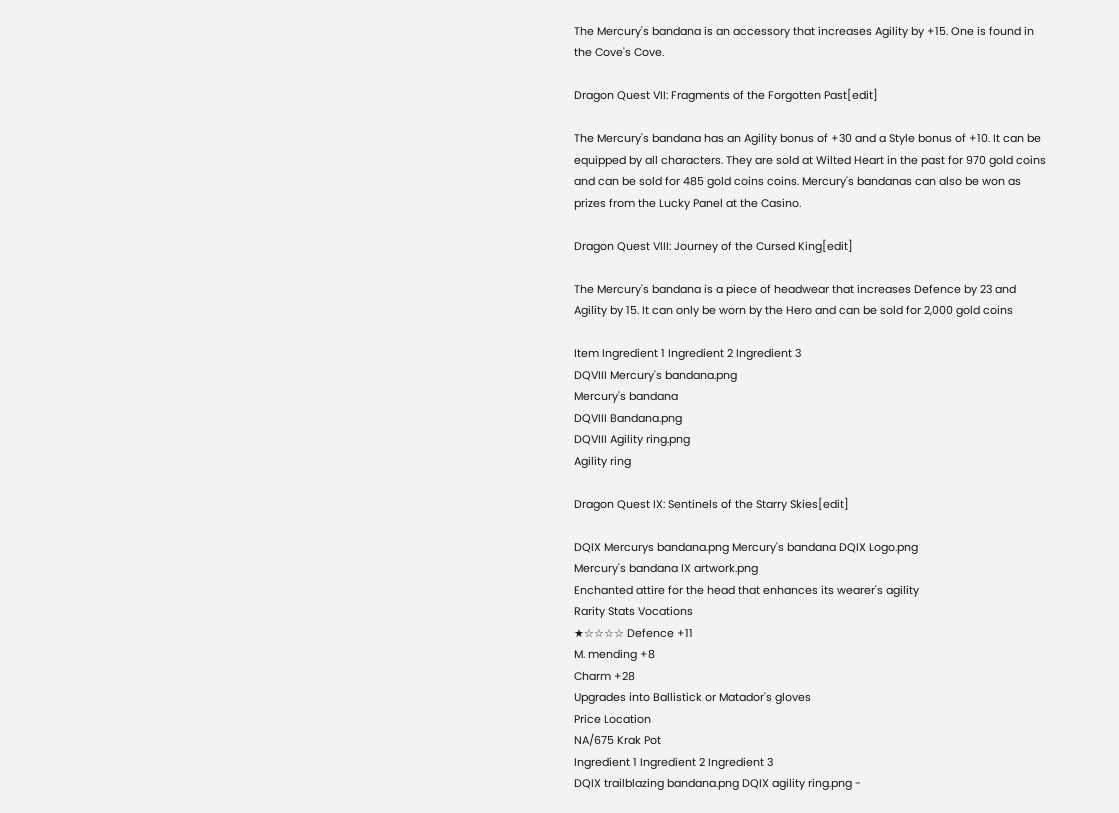The Mercury's bandana is an accessory that increases Agility by +15. One is found in the Cove's Cove.

Dragon Quest VII: Fragments of the Forgotten Past[edit]

The Mercury's bandana has an Agility bonus of +30 and a Style bonus of +10. It can be equipped by all characters. They are sold at Wilted Heart in the past for 970 gold coins and can be sold for 485 gold coins coins. Mercury's bandanas can also be won as prizes from the Lucky Panel at the Casino.

Dragon Quest VIII: Journey of the Cursed King[edit]

The Mercury's bandana is a piece of headwear that increases Defence by 23 and Agility by 15. It can only be worn by the Hero and can be sold for 2,000 gold coins

Item Ingredient 1 Ingredient 2 Ingredient 3
DQVIII Mercury's bandana.png
Mercury's bandana
DQVIII Bandana.png
DQVIII Agility ring.png
Agility ring

Dragon Quest IX: Sentinels of the Starry Skies[edit]

DQIX Mercurys bandana.png Mercury's bandana DQIX Logo.png
Mercury's bandana IX artwork.png
Enchanted attire for the head that enhances its wearer's agility
Rarity Stats Vocations
★☆☆☆☆ Defence +11
M. mending +8
Charm +28
Upgrades into Ballistick or Matador's gloves
Price Location
NA/675 Krak Pot
Ingredient 1 Ingredient 2 Ingredient 3
DQIX trailblazing bandana.png DQIX agility ring.png -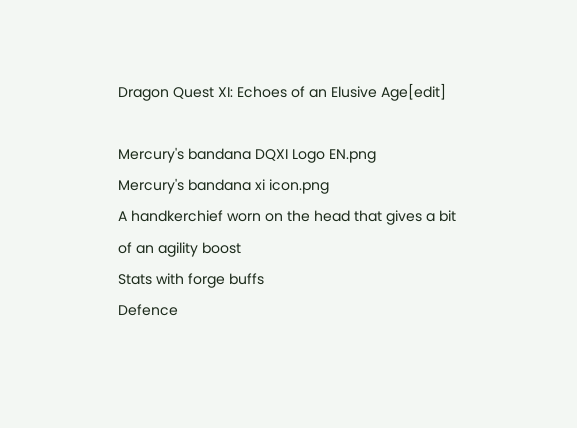Dragon Quest XI: Echoes of an Elusive Age[edit]

Mercury's bandana DQXI Logo EN.png
Mercury's bandana xi icon.png
A handkerchief worn on the head that gives a bit of an agility boost
Stats with forge buffs
Defence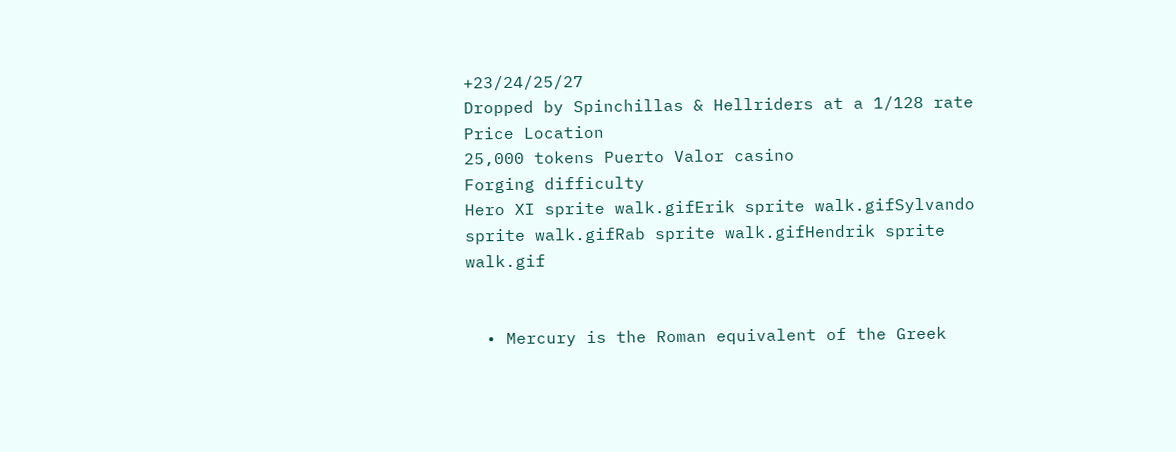+23/24/25/27
Dropped by Spinchillas & Hellriders at a 1/128 rate
Price Location
25,000 tokens Puerto Valor casino
Forging difficulty
Hero XI sprite walk.gifErik sprite walk.gifSylvando sprite walk.gifRab sprite walk.gifHendrik sprite walk.gif


  • Mercury is the Roman equivalent of the Greek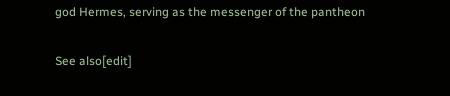god Hermes, serving as the messenger of the pantheon

See also[edit]